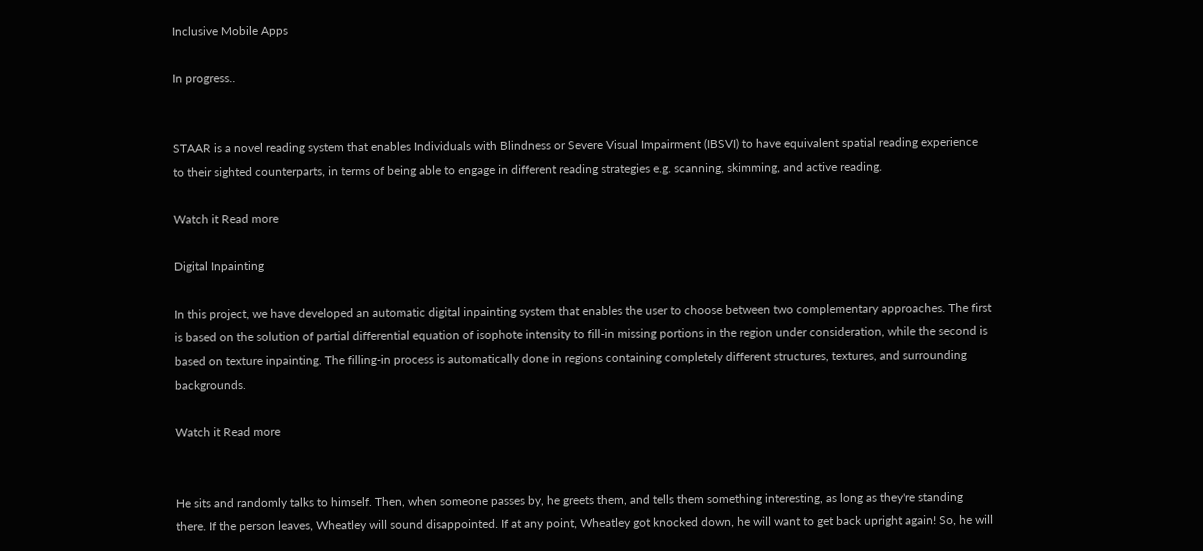Inclusive Mobile Apps

In progress..


STAAR is a novel reading system that enables Individuals with Blindness or Severe Visual Impairment (IBSVI) to have equivalent spatial reading experience to their sighted counterparts, in terms of being able to engage in different reading strategies e.g. scanning, skimming, and active reading.

Watch it Read more

Digital Inpainting

In this project, we have developed an automatic digital inpainting system that enables the user to choose between two complementary approaches. The first is based on the solution of partial differential equation of isophote intensity to fill-in missing portions in the region under consideration, while the second is based on texture inpainting. The filling-in process is automatically done in regions containing completely different structures, textures, and surrounding backgrounds.

Watch it Read more


He sits and randomly talks to himself. Then, when someone passes by, he greets them, and tells them something interesting, as long as they're standing there. If the person leaves, Wheatley will sound disappointed. If at any point, Wheatley got knocked down, he will want to get back upright again! So, he will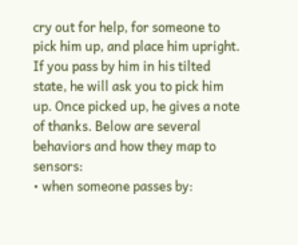cry out for help, for someone to pick him up, and place him upright. If you pass by him in his tilted state, he will ask you to pick him up. Once picked up, he gives a note of thanks. Below are several behaviors and how they map to sensors:
• when someone passes by: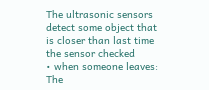The ultrasonic sensors detect some object that is closer than last time the sensor checked
• when someone leaves: The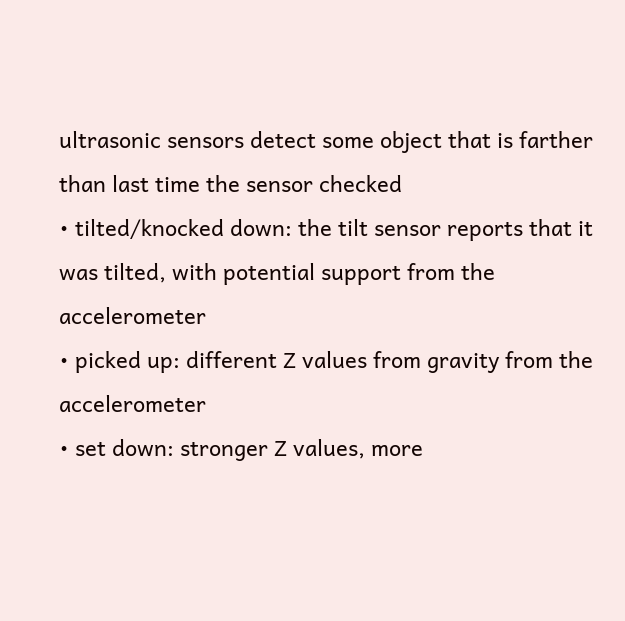ultrasonic sensors detect some object that is farther than last time the sensor checked
• tilted/knocked down: the tilt sensor reports that it was tilted, with potential support from the accelerometer
• picked up: different Z values from gravity from the accelerometer
• set down: stronger Z values, more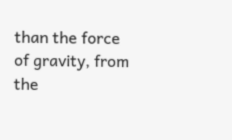than the force of gravity, from the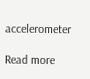accelerometer

Read more